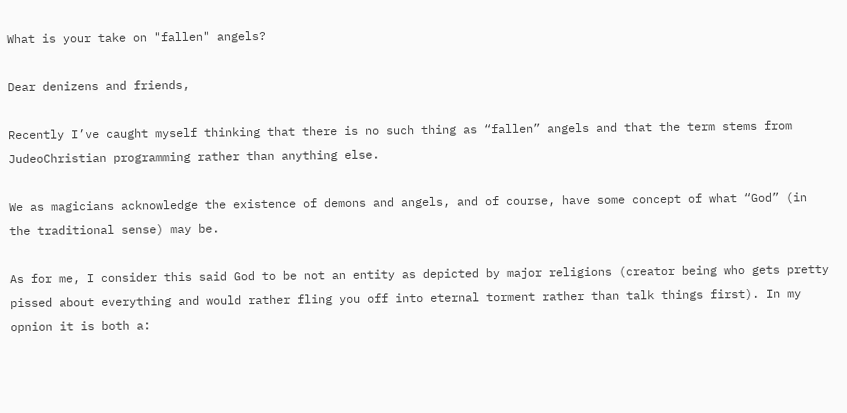What is your take on "fallen" angels?

Dear denizens and friends,

Recently I’ve caught myself thinking that there is no such thing as “fallen” angels and that the term stems from JudeoChristian programming rather than anything else.

We as magicians acknowledge the existence of demons and angels, and of course, have some concept of what “God” (in the traditional sense) may be.

As for me, I consider this said God to be not an entity as depicted by major religions (creator being who gets pretty pissed about everything and would rather fling you off into eternal torment rather than talk things first). In my opnion it is both a: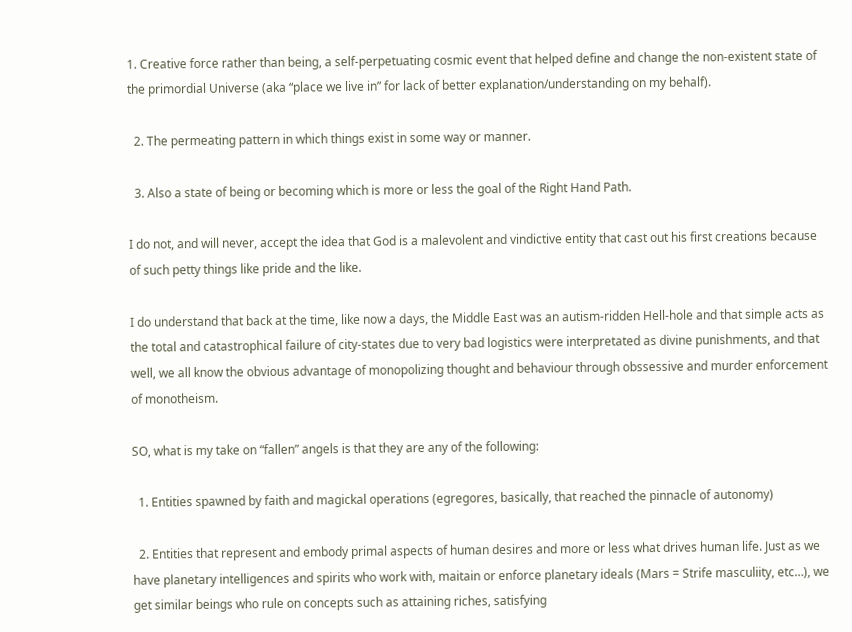1. Creative force rather than being, a self-perpetuating cosmic event that helped define and change the non-existent state of the primordial Universe (aka “place we live in” for lack of better explanation/understanding on my behalf).

  2. The permeating pattern in which things exist in some way or manner.

  3. Also a state of being or becoming which is more or less the goal of the Right Hand Path.

I do not, and will never, accept the idea that God is a malevolent and vindictive entity that cast out his first creations because of such petty things like pride and the like.

I do understand that back at the time, like now a days, the Middle East was an autism-ridden Hell-hole and that simple acts as the total and catastrophical failure of city-states due to very bad logistics were interpretated as divine punishments, and that well, we all know the obvious advantage of monopolizing thought and behaviour through obssessive and murder enforcement of monotheism.

SO, what is my take on “fallen” angels is that they are any of the following:

  1. Entities spawned by faith and magickal operations (egregores, basically, that reached the pinnacle of autonomy)

  2. Entities that represent and embody primal aspects of human desires and more or less what drives human life. Just as we have planetary intelligences and spirits who work with, maitain or enforce planetary ideals (Mars = Strife masculiity, etc…), we get similar beings who rule on concepts such as attaining riches, satisfying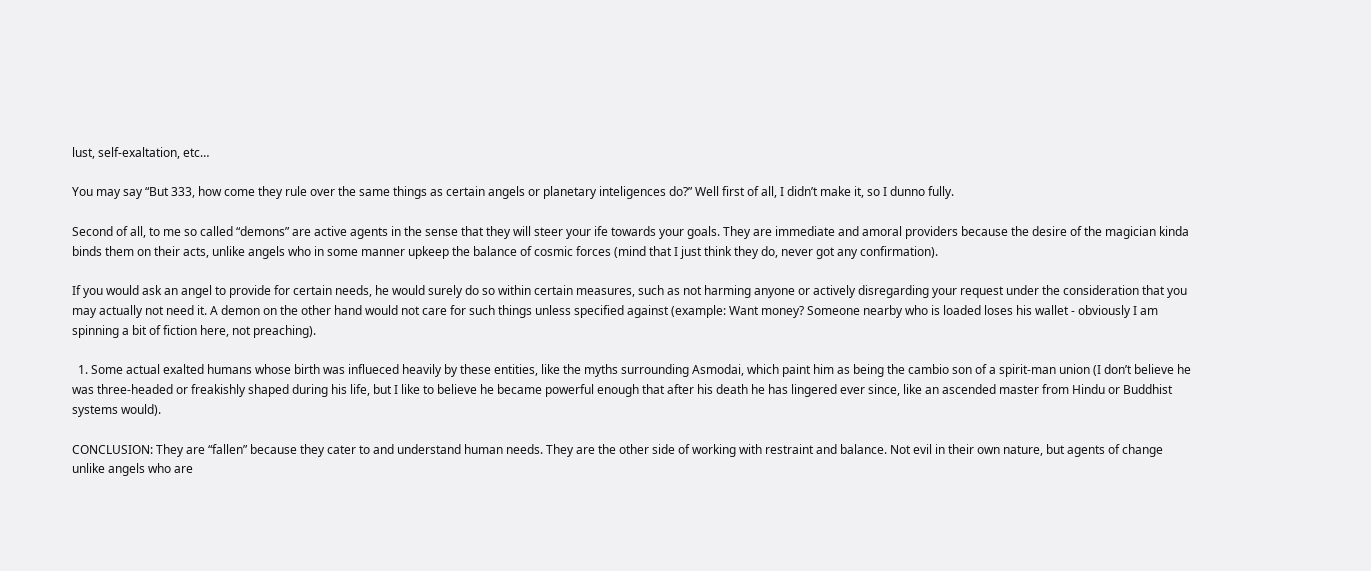lust, self-exaltation, etc…

You may say “But 333, how come they rule over the same things as certain angels or planetary inteligences do?” Well first of all, I didn’t make it, so I dunno fully.

Second of all, to me so called “demons” are active agents in the sense that they will steer your ife towards your goals. They are immediate and amoral providers because the desire of the magician kinda binds them on their acts, unlike angels who in some manner upkeep the balance of cosmic forces (mind that I just think they do, never got any confirmation).

If you would ask an angel to provide for certain needs, he would surely do so within certain measures, such as not harming anyone or actively disregarding your request under the consideration that you may actually not need it. A demon on the other hand would not care for such things unless specified against (example: Want money? Someone nearby who is loaded loses his wallet - obviously I am spinning a bit of fiction here, not preaching).

  1. Some actual exalted humans whose birth was influeced heavily by these entities, like the myths surrounding Asmodai, which paint him as being the cambio son of a spirit-man union (I don’t believe he was three-headed or freakishly shaped during his life, but I like to believe he became powerful enough that after his death he has lingered ever since, like an ascended master from Hindu or Buddhist systems would).

CONCLUSION: They are “fallen” because they cater to and understand human needs. They are the other side of working with restraint and balance. Not evil in their own nature, but agents of change unlike angels who are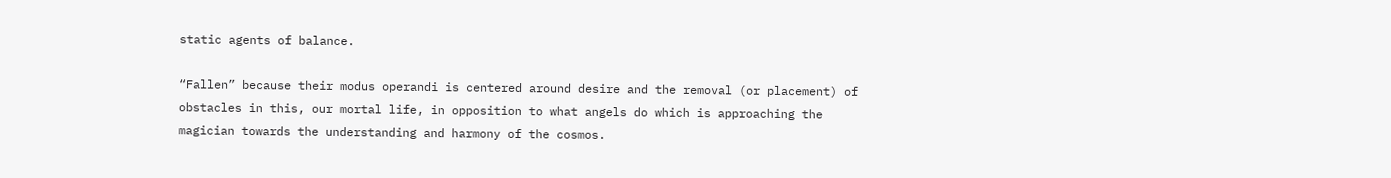static agents of balance.

“Fallen” because their modus operandi is centered around desire and the removal (or placement) of obstacles in this, our mortal life, in opposition to what angels do which is approaching the magician towards the understanding and harmony of the cosmos.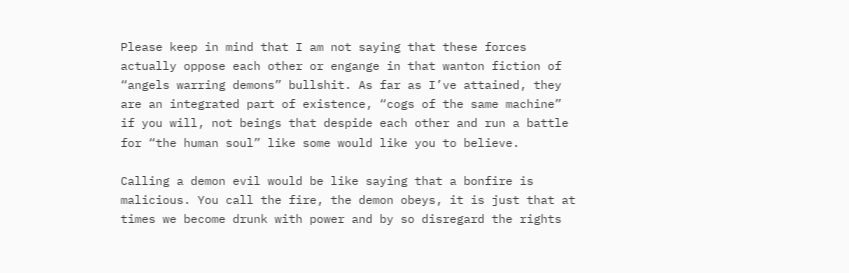Please keep in mind that I am not saying that these forces actually oppose each other or engange in that wanton fiction of “angels warring demons” bullshit. As far as I’ve attained, they are an integrated part of existence, “cogs of the same machine” if you will, not beings that despide each other and run a battle for “the human soul” like some would like you to believe.

Calling a demon evil would be like saying that a bonfire is malicious. You call the fire, the demon obeys, it is just that at times we become drunk with power and by so disregard the rights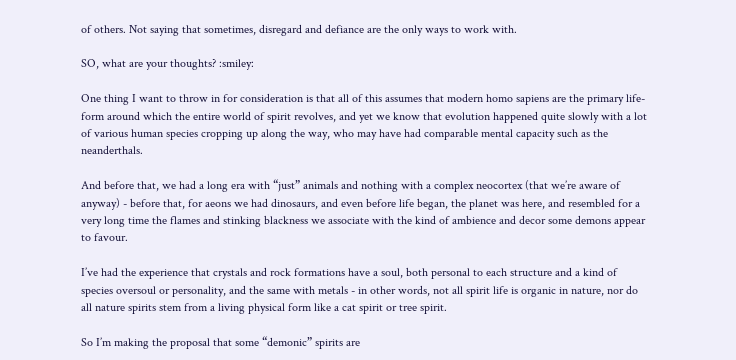of others. Not saying that sometimes, disregard and defiance are the only ways to work with.

SO, what are your thoughts? :smiley:

One thing I want to throw in for consideration is that all of this assumes that modern homo sapiens are the primary life-form around which the entire world of spirit revolves, and yet we know that evolution happened quite slowly with a lot of various human species cropping up along the way, who may have had comparable mental capacity such as the neanderthals.

And before that, we had a long era with “just” animals and nothing with a complex neocortex (that we’re aware of anyway) - before that, for aeons we had dinosaurs, and even before life began, the planet was here, and resembled for a very long time the flames and stinking blackness we associate with the kind of ambience and decor some demons appear to favour.

I’ve had the experience that crystals and rock formations have a soul, both personal to each structure and a kind of species oversoul or personality, and the same with metals - in other words, not all spirit life is organic in nature, nor do all nature spirits stem from a living physical form like a cat spirit or tree spirit.

So I’m making the proposal that some “demonic” spirits are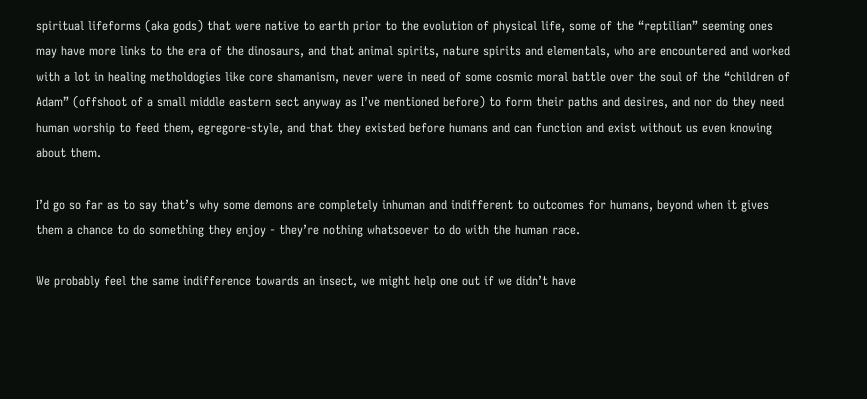spiritual lifeforms (aka gods) that were native to earth prior to the evolution of physical life, some of the “reptilian” seeming ones may have more links to the era of the dinosaurs, and that animal spirits, nature spirits and elementals, who are encountered and worked with a lot in healing metholdogies like core shamanism, never were in need of some cosmic moral battle over the soul of the “children of Adam” (offshoot of a small middle eastern sect anyway as I’ve mentioned before) to form their paths and desires, and nor do they need human worship to feed them, egregore-style, and that they existed before humans and can function and exist without us even knowing about them.

I’d go so far as to say that’s why some demons are completely inhuman and indifferent to outcomes for humans, beyond when it gives them a chance to do something they enjoy - they’re nothing whatsoever to do with the human race.

We probably feel the same indifference towards an insect, we might help one out if we didn’t have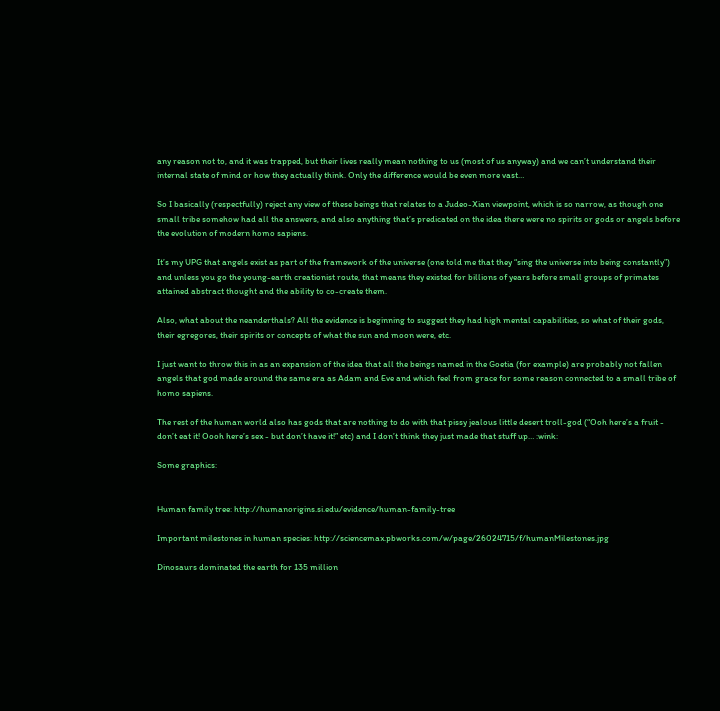any reason not to, and it was trapped, but their lives really mean nothing to us (most of us anyway) and we can’t understand their internal state of mind or how they actually think. Only the difference would be even more vast…

So I basically (respectfully) reject any view of these beings that relates to a Judeo-Xian viewpoint, which is so narrow, as though one small tribe somehow had all the answers, and also anything that’s predicated on the idea there were no spirits or gods or angels before the evolution of modern homo sapiens.

It’s my UPG that angels exist as part of the framework of the universe (one told me that they “sing the universe into being constantly”) and unless you go the young-earth creationist route, that means they existed for billions of years before small groups of primates attained abstract thought and the ability to co-create them.

Also, what about the neanderthals? All the evidence is beginning to suggest they had high mental capabilities, so what of their gods, their egregores, their spirits or concepts of what the sun and moon were, etc.

I just want to throw this in as an expansion of the idea that all the beings named in the Goetia (for example) are probably not fallen angels that god made around the same era as Adam and Eve and which feel from grace for some reason connected to a small tribe of homo sapiens.

The rest of the human world also has gods that are nothing to do with that pissy jealous little desert troll-god (“Ooh here’s a fruit - don’t eat it! Oooh here’s sex - but don’t have it!” etc) and I don’t think they just made that stuff up… :wink:

Some graphics:


Human family tree: http://humanorigins.si.edu/evidence/human-family-tree

Important milestones in human species: http://sciencemax.pbworks.com/w/page/26024715/f/humanMilestones.jpg

Dinosaurs dominated the earth for 135 million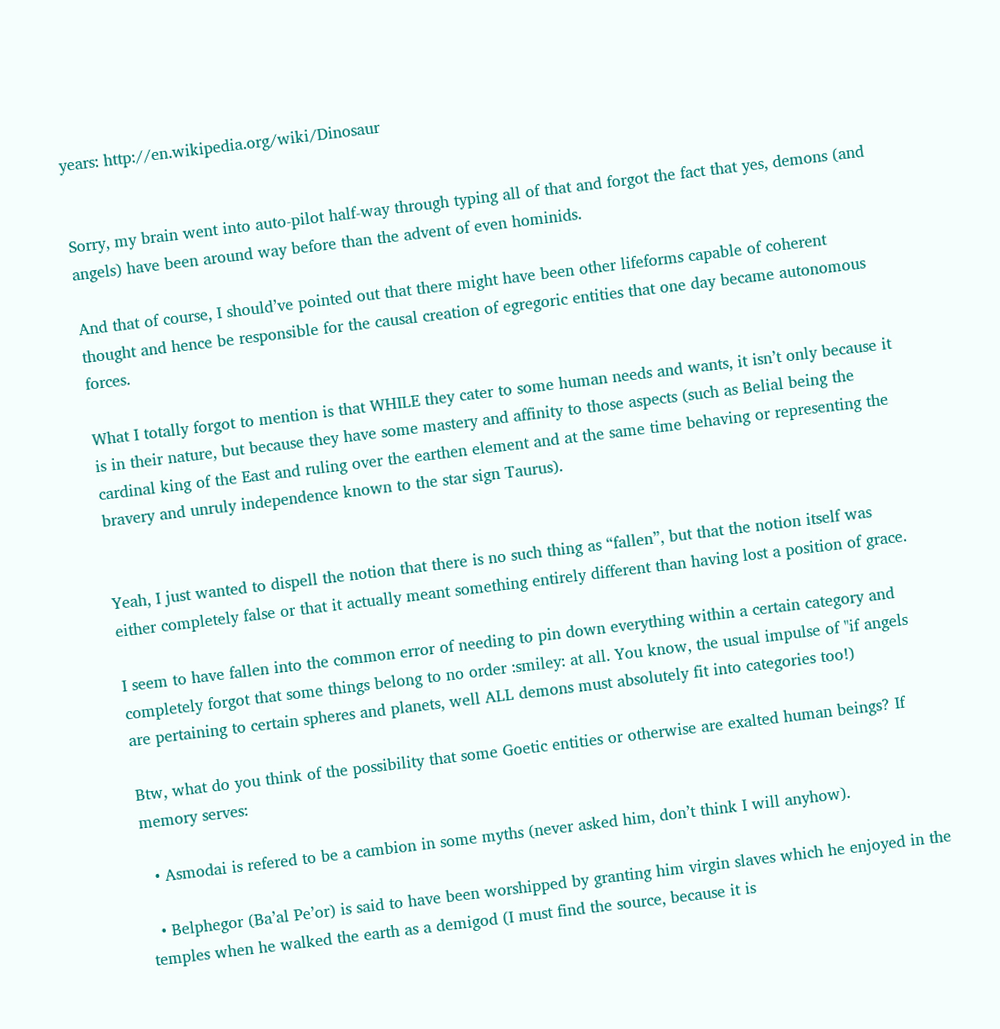years: http://en.wikipedia.org/wiki/Dinosaur


Sorry, my brain went into auto-pilot half-way through typing all of that and forgot the fact that yes, demons (and angels) have been around way before than the advent of even hominids.

And that of course, I should’ve pointed out that there might have been other lifeforms capable of coherent thought and hence be responsible for the causal creation of egregoric entities that one day became autonomous forces.

What I totally forgot to mention is that WHILE they cater to some human needs and wants, it isn’t only because it is in their nature, but because they have some mastery and affinity to those aspects (such as Belial being the cardinal king of the East and ruling over the earthen element and at the same time behaving or representing the bravery and unruly independence known to the star sign Taurus).


Yeah, I just wanted to dispell the notion that there is no such thing as “fallen”, but that the notion itself was either completely false or that it actually meant something entirely different than having lost a position of grace.

I seem to have fallen into the common error of needing to pin down everything within a certain category and completely forgot that some things belong to no order :smiley: at all. You know, the usual impulse of "if angels are pertaining to certain spheres and planets, well ALL demons must absolutely fit into categories too!)

Btw, what do you think of the possibility that some Goetic entities or otherwise are exalted human beings? If memory serves:

  • Asmodai is refered to be a cambion in some myths (never asked him, don’t think I will anyhow).

  • Belphegor (Ba’al Pe’or) is said to have been worshipped by granting him virgin slaves which he enjoyed in the temples when he walked the earth as a demigod (I must find the source, because it is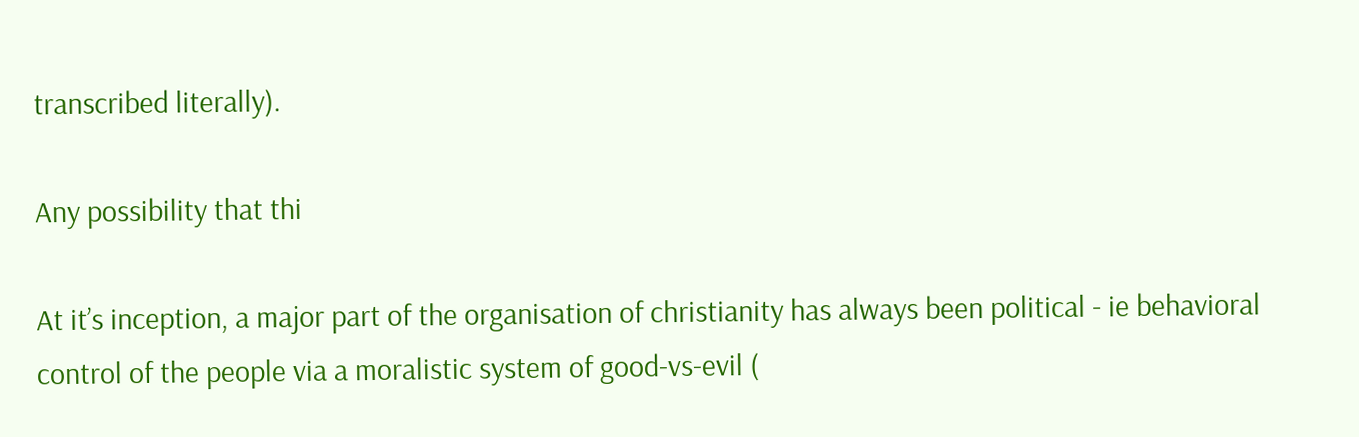transcribed literally).

Any possibility that thi

At it’s inception, a major part of the organisation of christianity has always been political - ie behavioral control of the people via a moralistic system of good-vs-evil (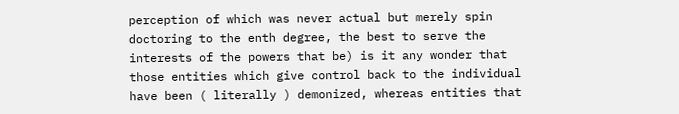perception of which was never actual but merely spin doctoring to the enth degree, the best to serve the interests of the powers that be) is it any wonder that those entities which give control back to the individual have been ( literally ) demonized, whereas entities that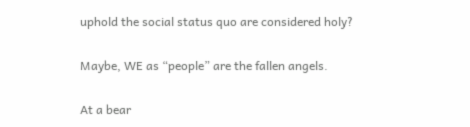uphold the social status quo are considered holy?

Maybe, WE as “people” are the fallen angels.

At a bear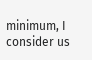minimum, I consider us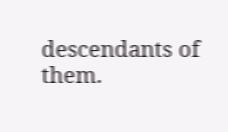descendants of them.